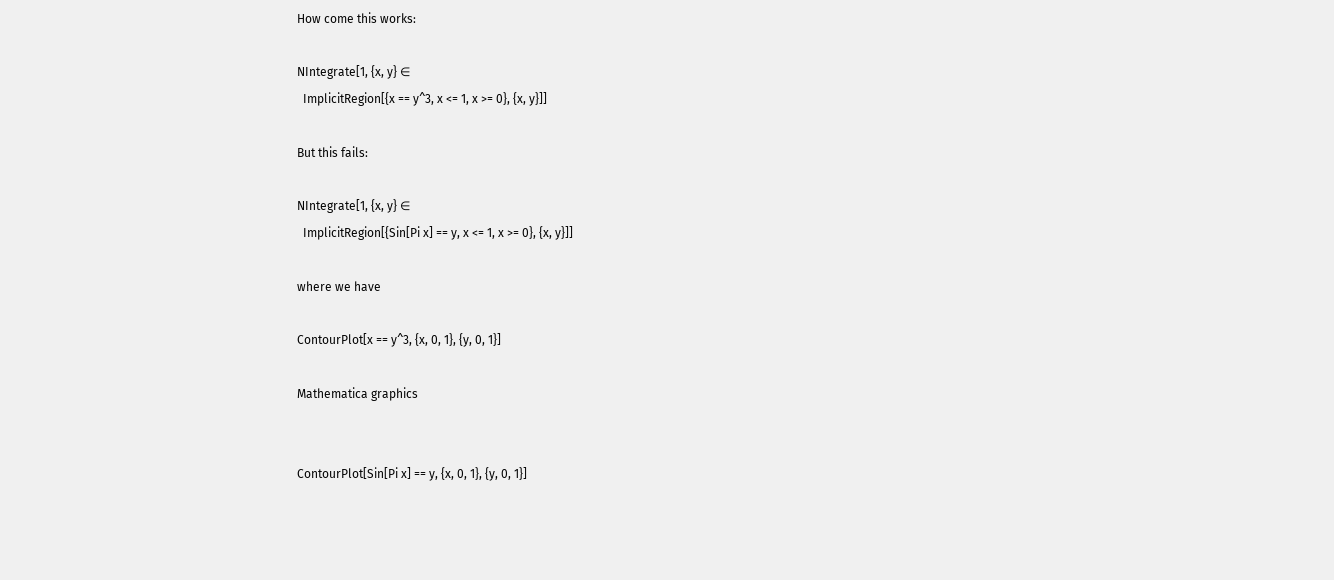How come this works:

NIntegrate[1, {x, y} ∈
  ImplicitRegion[{x == y^3, x <= 1, x >= 0}, {x, y}]]

But this fails:

NIntegrate[1, {x, y} ∈
  ImplicitRegion[{Sin[Pi x] == y, x <= 1, x >= 0}, {x, y}]]

where we have

ContourPlot[x == y^3, {x, 0, 1}, {y, 0, 1}]

Mathematica graphics


ContourPlot[Sin[Pi x] == y, {x, 0, 1}, {y, 0, 1}]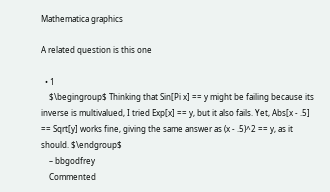Mathematica graphics

A related question is this one

  • 1
    $\begingroup$ Thinking that Sin[Pi x] == y might be failing because its inverse is multivalued, I tried Exp[x] == y, but it also fails. Yet, Abs[x - .5] == Sqrt[y] works fine, giving the same answer as (x - .5)^2 == y, as it should. $\endgroup$
    – bbgodfrey
    Commented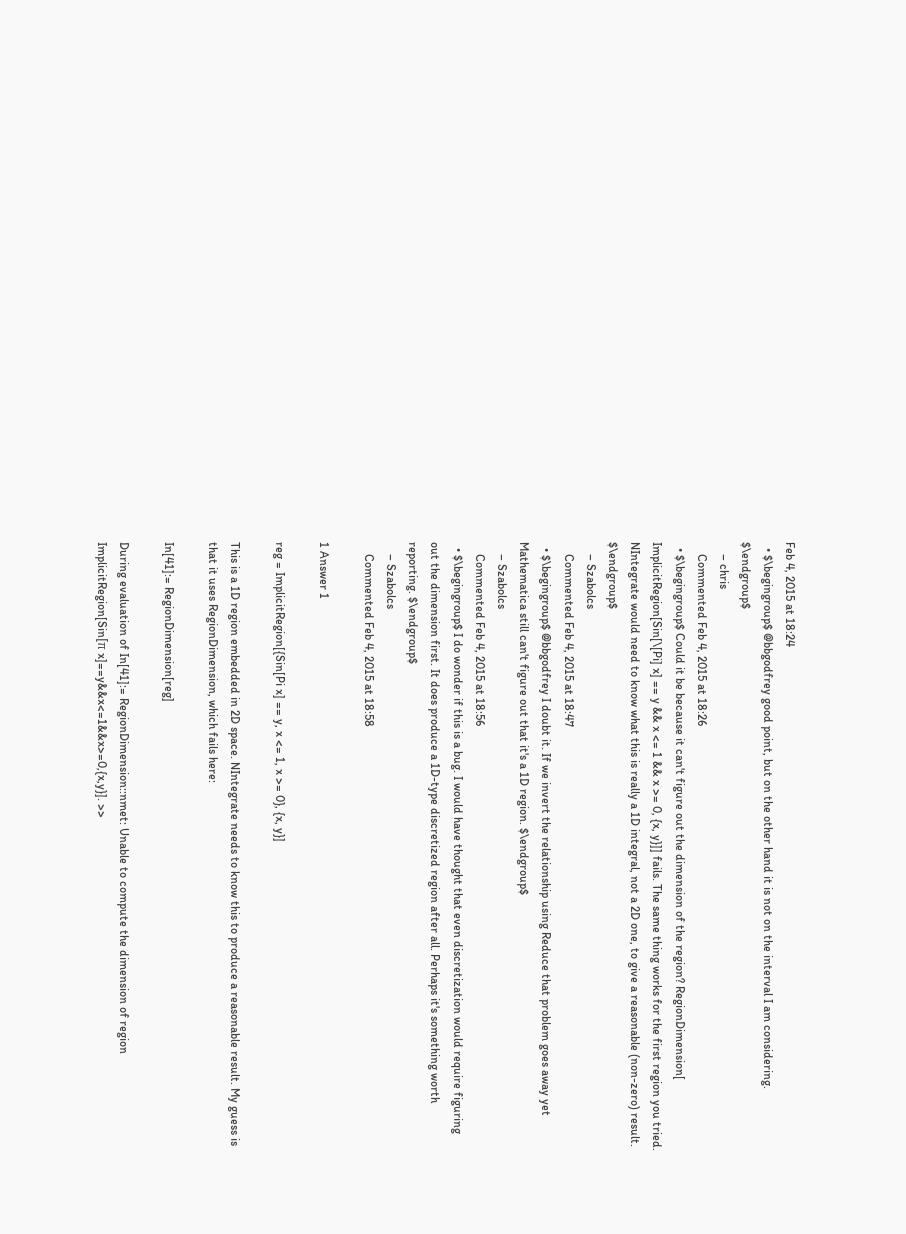Feb 4, 2015 at 18:24
  • $\begingroup$ @bbgodfrey good point, but on the other hand it is not on the interval I am considering. $\endgroup$
    – chris
    Commented Feb 4, 2015 at 18:26
  • $\begingroup$ Could it be because it can't figure out the dimension of the region? RegionDimension[ ImplicitRegion[Sin[\[Pi] x] == y && x <= 1 && x >= 0, {x, y}]] fails. The same thing works for the first region you tried. NIntegrate would need to know what this is really a 1D integral, not a 2D one, to give a reasonable (non-zero) result. $\endgroup$
    – Szabolcs
    Commented Feb 4, 2015 at 18:47
  • $\begingroup$ @bbgodfrey I doubt it. If we invert the relationship using Reduce that problem goes away yet Mathematica still can't figure out that it's a 1D region. $\endgroup$
    – Szabolcs
    Commented Feb 4, 2015 at 18:56
  • $\begingroup$ I do wonder if this is a bug. I would have thought that even discretization would require figuring out the dimension first. It does produce a 1D-type discretized region after all. Perhaps it's something worth reporting. $\endgroup$
    – Szabolcs
    Commented Feb 4, 2015 at 18:58

1 Answer 1

reg = ImplicitRegion[{Sin[Pi x] == y, x <= 1, x >= 0}, {x, y}]

This is a 1D region embedded in 2D space. NIntegrate needs to know this to produce a reasonable result. My guess is that it uses RegionDimension, which fails here:

In[41]:= RegionDimension[reg]

During evaluation of In[41]:= RegionDimension::nmet: Unable to compute the dimension of region ImplicitRegion[Sin[π x]==y&&x<=1&&x>=0,{x,y}]. >>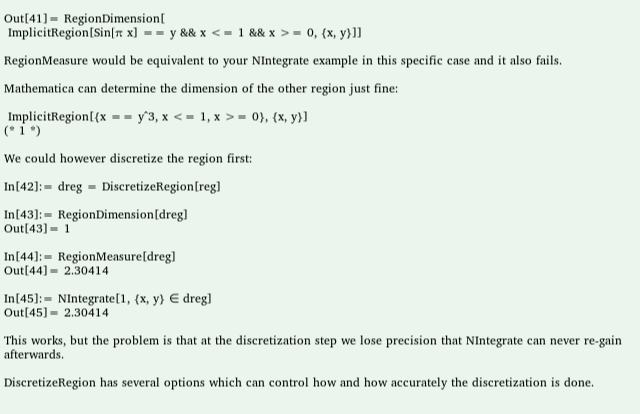Out[41]= RegionDimension[
 ImplicitRegion[Sin[π x] == y && x <= 1 && x >= 0, {x, y}]]

RegionMeasure would be equivalent to your NIntegrate example in this specific case and it also fails.

Mathematica can determine the dimension of the other region just fine:

 ImplicitRegion[{x == y^3, x <= 1, x >= 0}, {x, y}]
(* 1 *)

We could however discretize the region first:

In[42]:= dreg = DiscretizeRegion[reg]

In[43]:= RegionDimension[dreg]
Out[43]= 1

In[44]:= RegionMeasure[dreg]
Out[44]= 2.30414

In[45]:= NIntegrate[1, {x, y} ∈ dreg]
Out[45]= 2.30414

This works, but the problem is that at the discretization step we lose precision that NIntegrate can never re-gain afterwards.

DiscretizeRegion has several options which can control how and how accurately the discretization is done.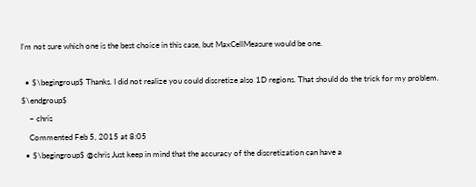I'm not sure which one is the best choice in this case, but MaxCellMeasure would be one.

  • $\begingroup$ Thanks. I did not realize you could discretize also 1D regions. That should do the trick for my problem. $\endgroup$
    – chris
    Commented Feb 5, 2015 at 8:05
  • $\begingroup$ @chris Just keep in mind that the accuracy of the discretization can have a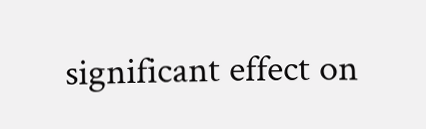significant effect on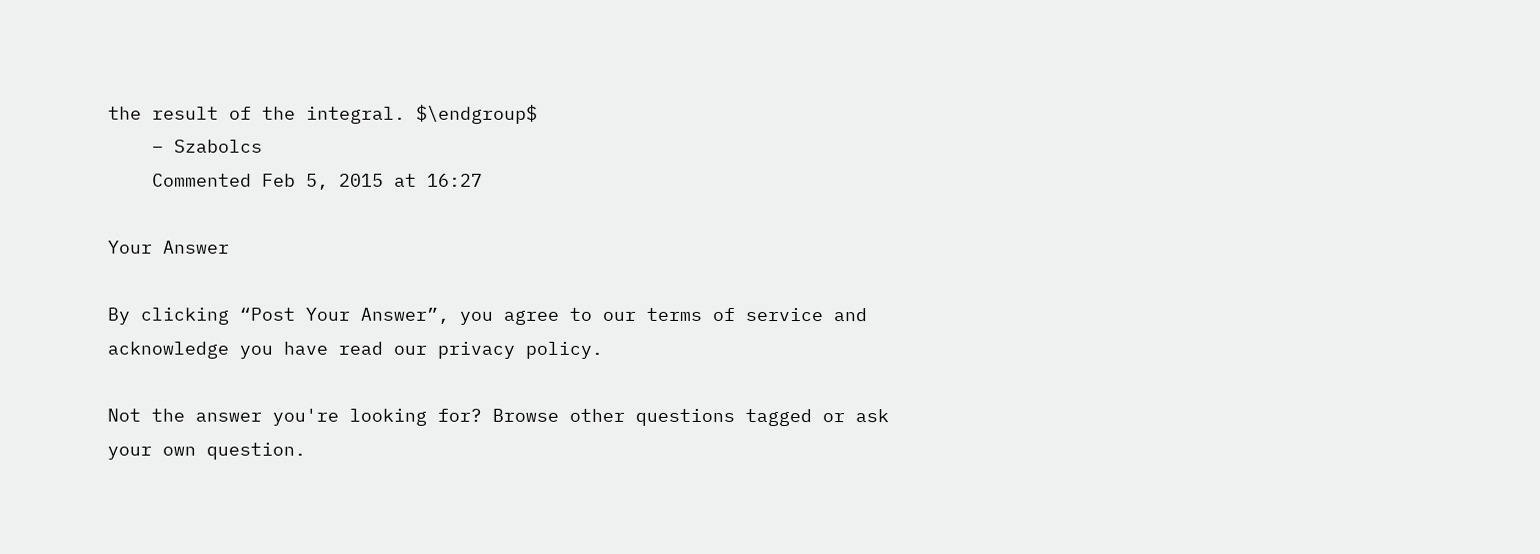the result of the integral. $\endgroup$
    – Szabolcs
    Commented Feb 5, 2015 at 16:27

Your Answer

By clicking “Post Your Answer”, you agree to our terms of service and acknowledge you have read our privacy policy.

Not the answer you're looking for? Browse other questions tagged or ask your own question.